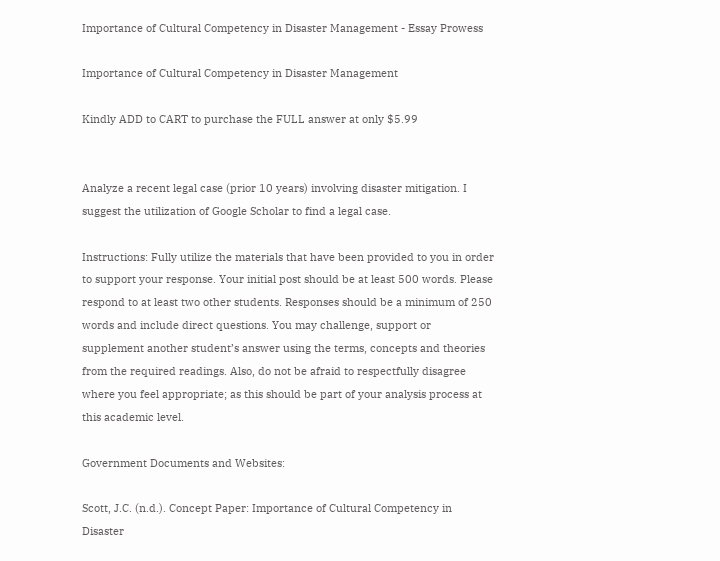Importance of Cultural Competency in Disaster Management - Essay Prowess

Importance of Cultural Competency in Disaster Management

Kindly ADD to CART to purchase the FULL answer at only $5.99


Analyze a recent legal case (prior 10 years) involving disaster mitigation. I suggest the utilization of Google Scholar to find a legal case.

Instructions: Fully utilize the materials that have been provided to you in order to support your response. Your initial post should be at least 500 words. Please respond to at least two other students. Responses should be a minimum of 250 words and include direct questions. You may challenge, support or supplement another student’s answer using the terms, concepts and theories from the required readings. Also, do not be afraid to respectfully disagree where you feel appropriate; as this should be part of your analysis process at this academic level.

Government Documents and Websites:

Scott, J.C. (n.d.). Concept Paper: Importance of Cultural Competency in Disaster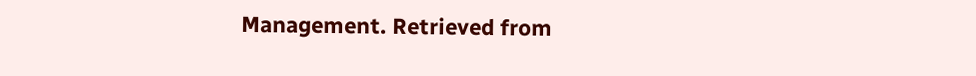Management. Retrieved from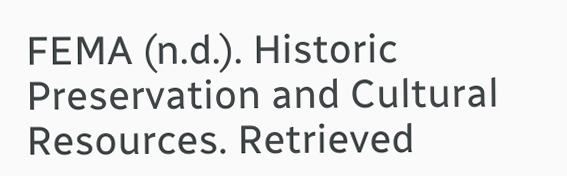FEMA (n.d.). Historic Preservation and Cultural Resources. Retrieved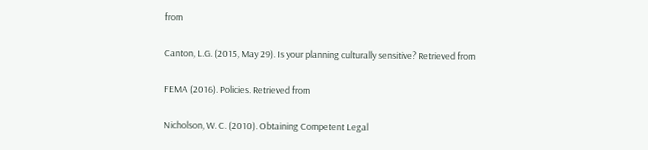from

Canton, L.G. (2015, May 29). Is your planning culturally sensitive? Retrieved from

FEMA (2016). Policies. Retrieved from

Nicholson, W. C. (2010). Obtaining Competent Legal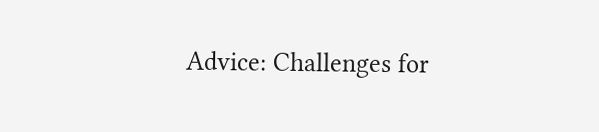Advice: Challenges for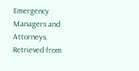Emergency Managers and Attorneys. Retrieved from